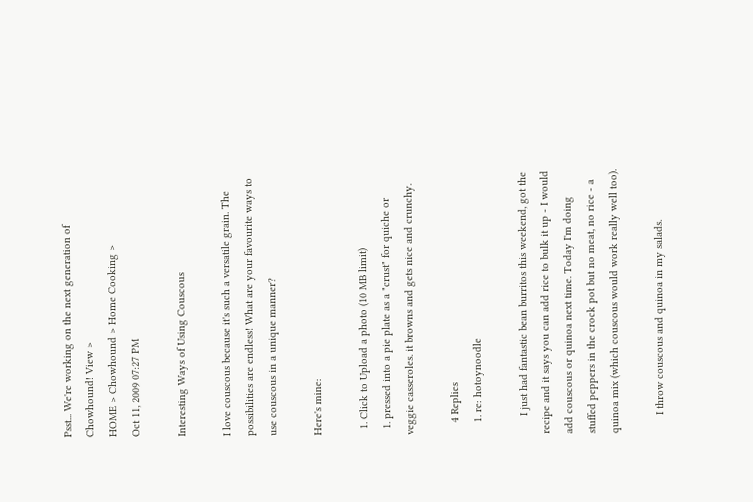Psst... We're working on the next generation of Chowhound! View >
HOME > Chowhound > Home Cooking >
Oct 11, 2009 07:27 PM

Interesting Ways of Using Couscous

I love couscous because it's such a versatile grain. The possibilities are endless! What are your favourite ways to use couscous in a unique manner?

Here's mine:

  1. Click to Upload a photo (10 MB limit)
  1. pressed into a pie plate as a "crust" for quiche or veggie casseroles. it browns and gets nice and crunchy.

    4 Replies
    1. re: hotoynoodle

      I just had fantastic bean burritos this weekend, got the recipe and it says you can add rice to bulk it up - I would add couscous or quinoa next time. Today I'm doing stuffed peppers in the crock pot but no meat, no rice - a quinoa mix (which couscous would work really well too).

      I throw couscous and quinoa in my salads.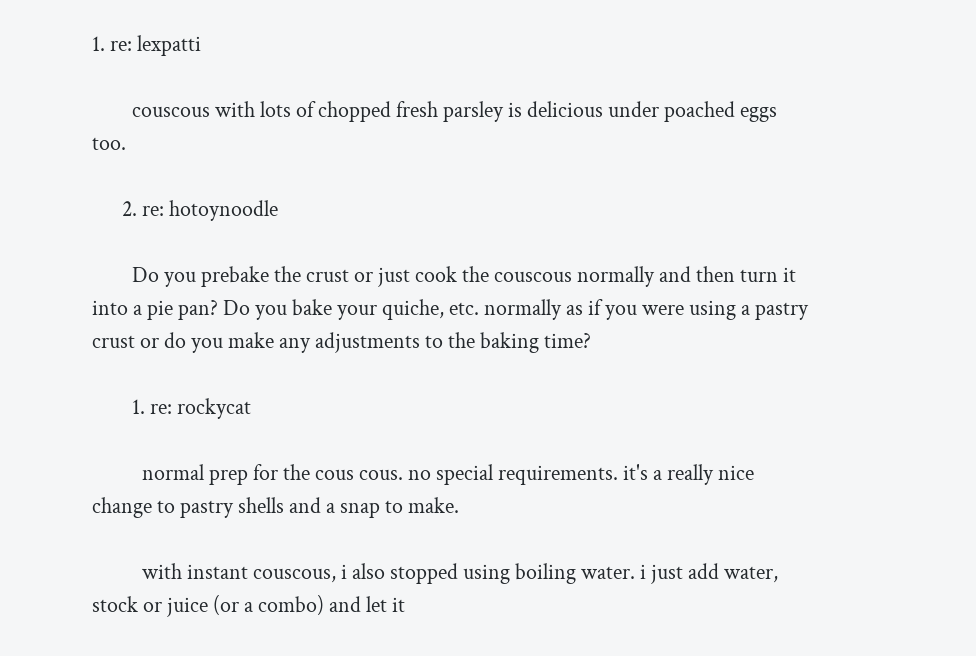1. re: lexpatti

        couscous with lots of chopped fresh parsley is delicious under poached eggs too.

      2. re: hotoynoodle

        Do you prebake the crust or just cook the couscous normally and then turn it into a pie pan? Do you bake your quiche, etc. normally as if you were using a pastry crust or do you make any adjustments to the baking time?

        1. re: rockycat

          normal prep for the cous cous. no special requirements. it's a really nice change to pastry shells and a snap to make.

          with instant couscous, i also stopped using boiling water. i just add water, stock or juice (or a combo) and let it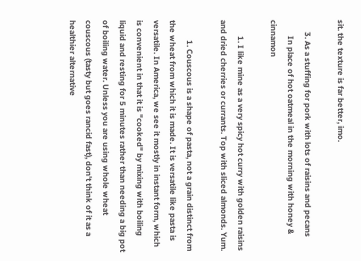sit. the texture is far better, imo.

      3. As a stuffing for pork with lots of raisins and pecans
        In place of hot oatmeal in the morning with honey & cinnamon

        1. I like mine as a very spicy hot curry with golden raisins and dried cherries or currants. Top with sliced almonds. Yum.

          1. Couscous is a shape of pasta, not a grain distinct from the wheat from which it is made. It is versatile like pasta is versatile. In America, we see it mostly in instant form, which is convenient in that it is "cooked" by mixing with boiling liquid and resting for 5 minutes rather than needing a big pot of boiling water. Unless you are using whole wheat couscous (tasty but goes rancid fast), don't think of it as a healthier alternative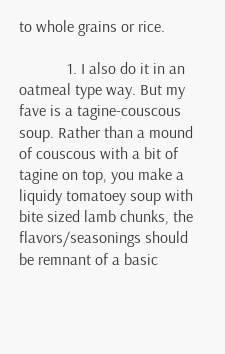to whole grains or rice.

            1. I also do it in an oatmeal type way. But my fave is a tagine-couscous soup. Rather than a mound of couscous with a bit of tagine on top, you make a liquidy tomatoey soup with bite sized lamb chunks, the flavors/seasonings should be remnant of a basic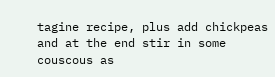tagine recipe, plus add chickpeas and at the end stir in some couscous as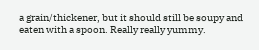a grain/thickener, but it should still be soupy and eaten with a spoon. Really really yummy.